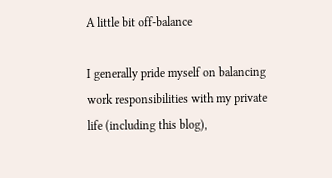A little bit off-balance

I generally pride myself on balancing work responsibilities with my private life (including this blog),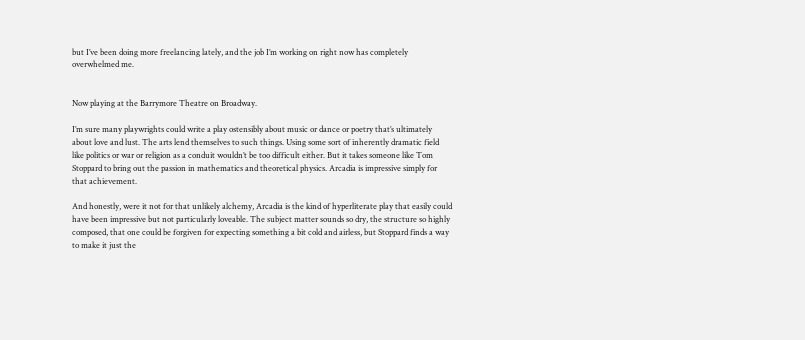but I’ve been doing more freelancing lately, and the job I’m working on right now has completely overwhelmed me.


Now playing at the Barrymore Theatre on Broadway.

I’m sure many playwrights could write a play ostensibly about music or dance or poetry that’s ultimately about love and lust. The arts lend themselves to such things. Using some sort of inherently dramatic field like politics or war or religion as a conduit wouldn’t be too difficult either. But it takes someone like Tom Stoppard to bring out the passion in mathematics and theoretical physics. Arcadia is impressive simply for that achievement.

And honestly, were it not for that unlikely alchemy, Arcadia is the kind of hyperliterate play that easily could have been impressive but not particularly loveable. The subject matter sounds so dry, the structure so highly composed, that one could be forgiven for expecting something a bit cold and airless, but Stoppard finds a way to make it just the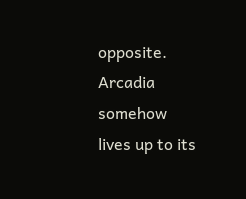opposite. Arcadia somehow lives up to its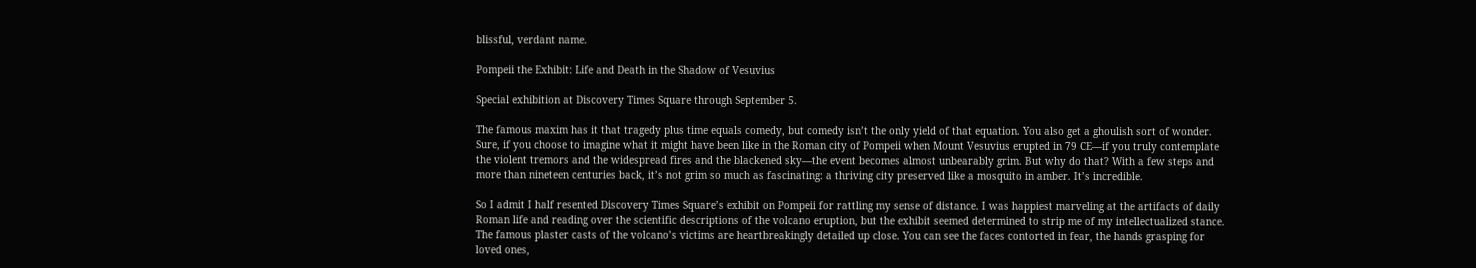blissful, verdant name.

Pompeii the Exhibit: Life and Death in the Shadow of Vesuvius

Special exhibition at Discovery Times Square through September 5.

The famous maxim has it that tragedy plus time equals comedy, but comedy isn’t the only yield of that equation. You also get a ghoulish sort of wonder. Sure, if you choose to imagine what it might have been like in the Roman city of Pompeii when Mount Vesuvius erupted in 79 CE—if you truly contemplate the violent tremors and the widespread fires and the blackened sky—the event becomes almost unbearably grim. But why do that? With a few steps and more than nineteen centuries back, it’s not grim so much as fascinating: a thriving city preserved like a mosquito in amber. It’s incredible.

So I admit I half resented Discovery Times Square’s exhibit on Pompeii for rattling my sense of distance. I was happiest marveling at the artifacts of daily Roman life and reading over the scientific descriptions of the volcano eruption, but the exhibit seemed determined to strip me of my intellectualized stance. The famous plaster casts of the volcano’s victims are heartbreakingly detailed up close. You can see the faces contorted in fear, the hands grasping for loved ones,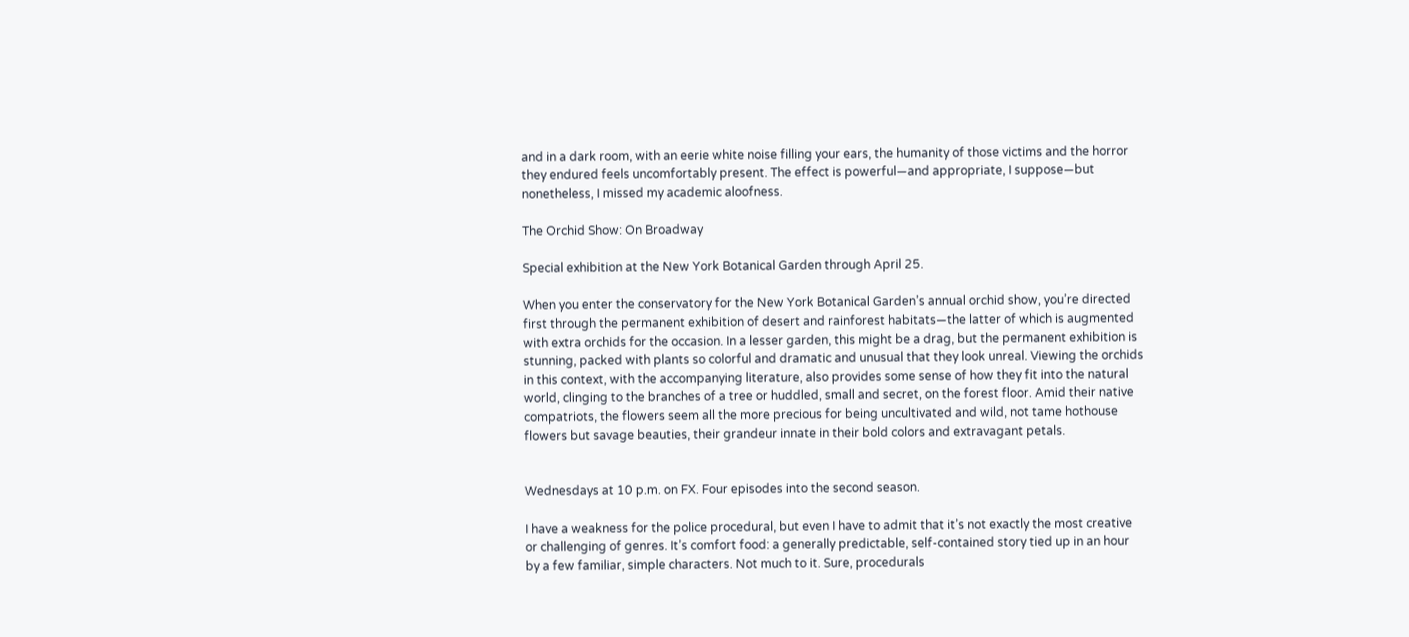and in a dark room, with an eerie white noise filling your ears, the humanity of those victims and the horror they endured feels uncomfortably present. The effect is powerful—and appropriate, I suppose—but nonetheless, I missed my academic aloofness.

The Orchid Show: On Broadway

Special exhibition at the New York Botanical Garden through April 25.

When you enter the conservatory for the New York Botanical Garden’s annual orchid show, you’re directed first through the permanent exhibition of desert and rainforest habitats—the latter of which is augmented with extra orchids for the occasion. In a lesser garden, this might be a drag, but the permanent exhibition is stunning, packed with plants so colorful and dramatic and unusual that they look unreal. Viewing the orchids in this context, with the accompanying literature, also provides some sense of how they fit into the natural world, clinging to the branches of a tree or huddled, small and secret, on the forest floor. Amid their native compatriots, the flowers seem all the more precious for being uncultivated and wild, not tame hothouse flowers but savage beauties, their grandeur innate in their bold colors and extravagant petals.


Wednesdays at 10 p.m. on FX. Four episodes into the second season.

I have a weakness for the police procedural, but even I have to admit that it’s not exactly the most creative or challenging of genres. It’s comfort food: a generally predictable, self-contained story tied up in an hour by a few familiar, simple characters. Not much to it. Sure, procedurals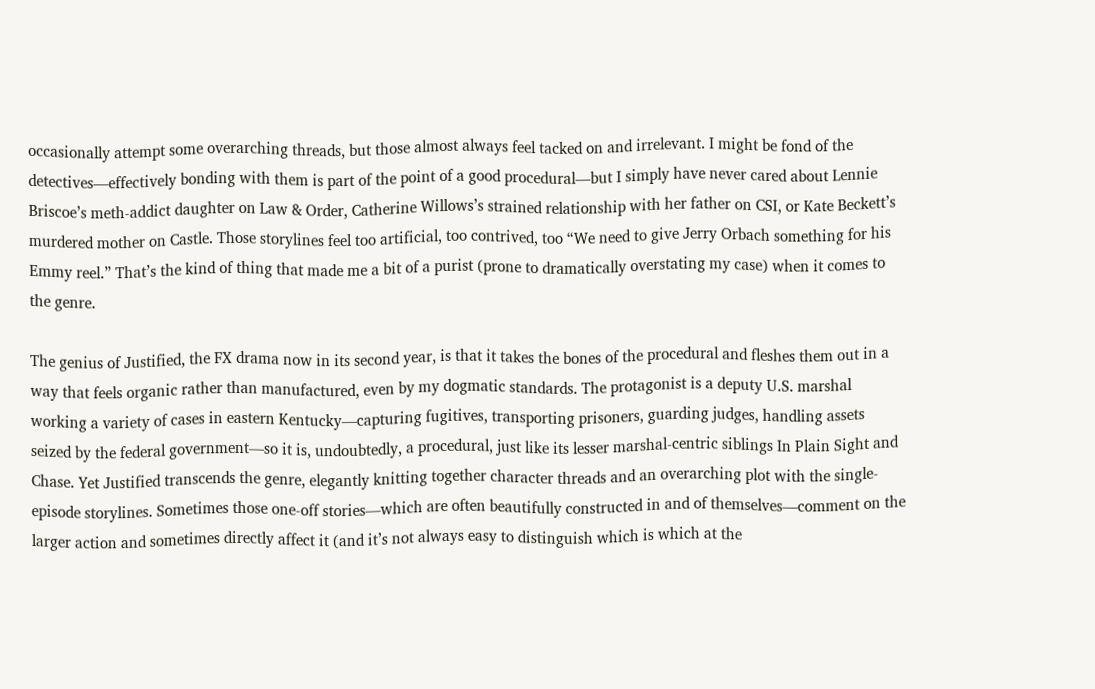occasionally attempt some overarching threads, but those almost always feel tacked on and irrelevant. I might be fond of the detectives—effectively bonding with them is part of the point of a good procedural—but I simply have never cared about Lennie Briscoe’s meth-addict daughter on Law & Order, Catherine Willows’s strained relationship with her father on CSI, or Kate Beckett’s murdered mother on Castle. Those storylines feel too artificial, too contrived, too “We need to give Jerry Orbach something for his Emmy reel.” That’s the kind of thing that made me a bit of a purist (prone to dramatically overstating my case) when it comes to the genre.

The genius of Justified, the FX drama now in its second year, is that it takes the bones of the procedural and fleshes them out in a way that feels organic rather than manufactured, even by my dogmatic standards. The protagonist is a deputy U.S. marshal working a variety of cases in eastern Kentucky—capturing fugitives, transporting prisoners, guarding judges, handling assets seized by the federal government—so it is, undoubtedly, a procedural, just like its lesser marshal-centric siblings In Plain Sight and Chase. Yet Justified transcends the genre, elegantly knitting together character threads and an overarching plot with the single-episode storylines. Sometimes those one-off stories—which are often beautifully constructed in and of themselves—comment on the larger action and sometimes directly affect it (and it’s not always easy to distinguish which is which at the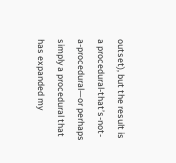outset), but the result is a procedural-that’s-not-a-procedural—or perhaps simply a procedural that has expanded my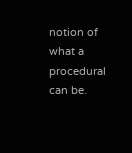notion of what a procedural can be.